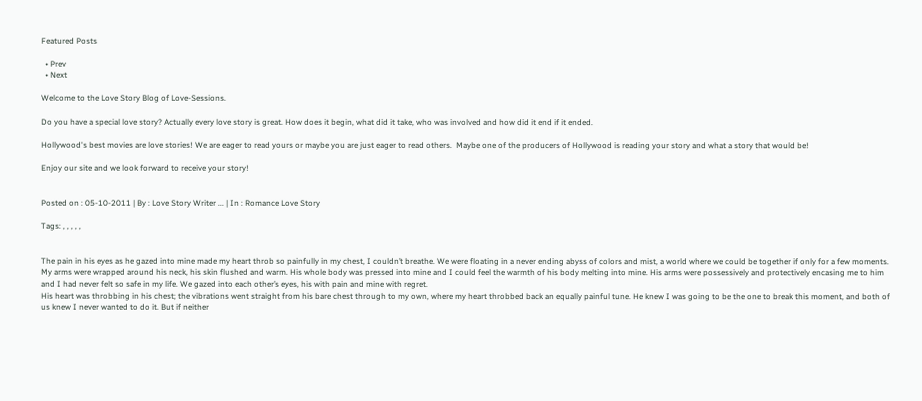Featured Posts

  • Prev
  • Next

Welcome to the Love Story Blog of Love-Sessions.

Do you have a special love story? Actually every love story is great. How does it begin, what did it take, who was involved and how did it end if it ended.

Hollywood's best movies are love stories! We are eager to read yours or maybe you are just eager to read others.  Maybe one of the producers of Hollywood is reading your story and what a story that would be!

Enjoy our site and we look forward to receive your story!


Posted on : 05-10-2011 | By : Love Story Writer ... | In : Romance Love Story

Tags: , , , , ,


The pain in his eyes as he gazed into mine made my heart throb so painfully in my chest, I couldn’t breathe. We were floating in a never ending abyss of colors and mist, a world where we could be together if only for a few moments. My arms were wrapped around his neck, his skin flushed and warm. His whole body was pressed into mine and I could feel the warmth of his body melting into mine. His arms were possessively and protectively encasing me to him and I had never felt so safe in my life. We gazed into each other’s eyes, his with pain and mine with regret.
His heart was throbbing in his chest; the vibrations went straight from his bare chest through to my own, where my heart throbbed back an equally painful tune. He knew I was going to be the one to break this moment, and both of us knew I never wanted to do it. But if neither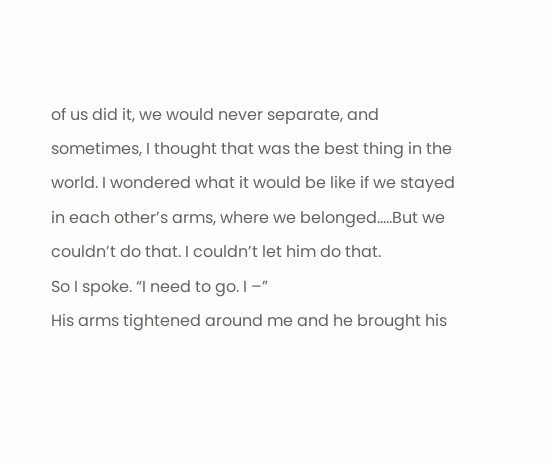of us did it, we would never separate, and sometimes, I thought that was the best thing in the world. I wondered what it would be like if we stayed in each other’s arms, where we belonged…..But we couldn’t do that. I couldn’t let him do that.
So I spoke. “I need to go. I –”
His arms tightened around me and he brought his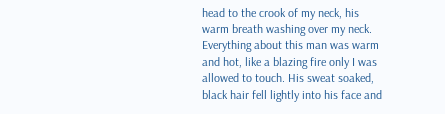head to the crook of my neck, his warm breath washing over my neck. Everything about this man was warm and hot, like a blazing fire only I was allowed to touch. His sweat soaked, black hair fell lightly into his face and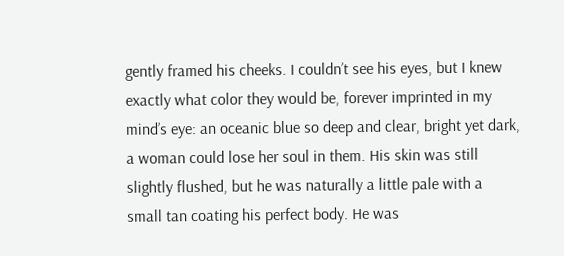gently framed his cheeks. I couldn’t see his eyes, but I knew exactly what color they would be, forever imprinted in my mind’s eye: an oceanic blue so deep and clear, bright yet dark, a woman could lose her soul in them. His skin was still slightly flushed, but he was naturally a little pale with a small tan coating his perfect body. He was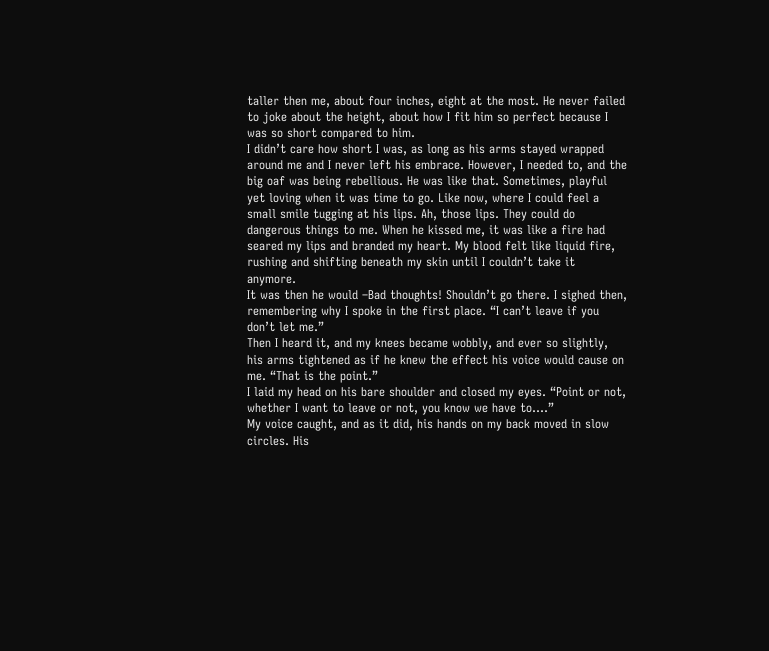taller then me, about four inches, eight at the most. He never failed to joke about the height, about how I fit him so perfect because I was so short compared to him.
I didn’t care how short I was, as long as his arms stayed wrapped around me and I never left his embrace. However, I needed to, and the big oaf was being rebellious. He was like that. Sometimes, playful yet loving when it was time to go. Like now, where I could feel a small smile tugging at his lips. Ah, those lips. They could do dangerous things to me. When he kissed me, it was like a fire had seared my lips and branded my heart. My blood felt like liquid fire, rushing and shifting beneath my skin until I couldn’t take it anymore.
It was then he would –Bad thoughts! Shouldn’t go there. I sighed then, remembering why I spoke in the first place. “I can’t leave if you don’t let me.”
Then I heard it, and my knees became wobbly, and ever so slightly, his arms tightened as if he knew the effect his voice would cause on me. “That is the point.”
I laid my head on his bare shoulder and closed my eyes. “Point or not, whether I want to leave or not, you know we have to….”
My voice caught, and as it did, his hands on my back moved in slow circles. His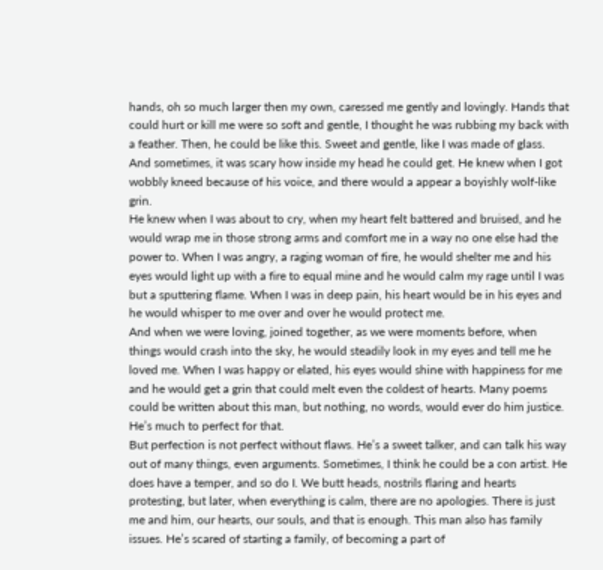hands, oh so much larger then my own, caressed me gently and lovingly. Hands that could hurt or kill me were so soft and gentle, I thought he was rubbing my back with a feather. Then, he could be like this. Sweet and gentle, like I was made of glass. And sometimes, it was scary how inside my head he could get. He knew when I got wobbly kneed because of his voice, and there would a appear a boyishly wolf-like grin.
He knew when I was about to cry, when my heart felt battered and bruised, and he would wrap me in those strong arms and comfort me in a way no one else had the power to. When I was angry, a raging woman of fire, he would shelter me and his eyes would light up with a fire to equal mine and he would calm my rage until I was but a sputtering flame. When I was in deep pain, his heart would be in his eyes and he would whisper to me over and over he would protect me.
And when we were loving, joined together, as we were moments before, when things would crash into the sky, he would steadily look in my eyes and tell me he loved me. When I was happy or elated, his eyes would shine with happiness for me and he would get a grin that could melt even the coldest of hearts. Many poems could be written about this man, but nothing, no words, would ever do him justice. He’s much to perfect for that.
But perfection is not perfect without flaws. He’s a sweet talker, and can talk his way out of many things, even arguments. Sometimes, I think he could be a con artist. He does have a temper, and so do I. We butt heads, nostrils flaring and hearts protesting, but later, when everything is calm, there are no apologies. There is just me and him, our hearts, our souls, and that is enough. This man also has family issues. He’s scared of starting a family, of becoming a part of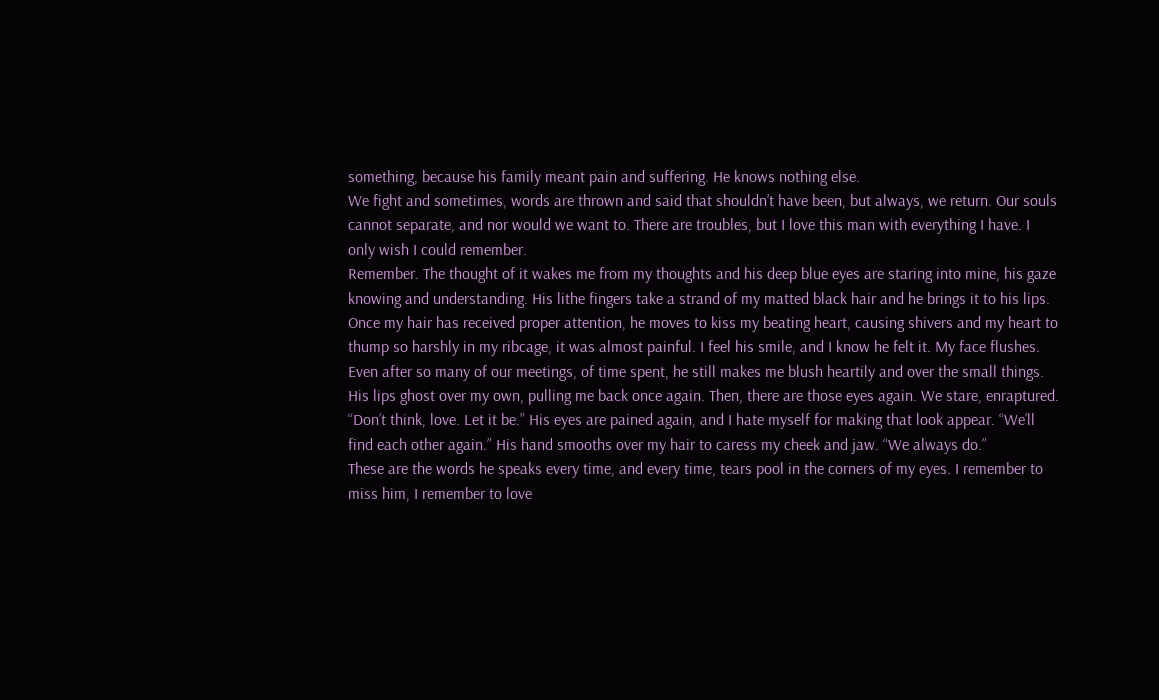something, because his family meant pain and suffering. He knows nothing else.
We fight and sometimes, words are thrown and said that shouldn’t have been, but always, we return. Our souls cannot separate, and nor would we want to. There are troubles, but I love this man with everything I have. I only wish I could remember.
Remember. The thought of it wakes me from my thoughts and his deep blue eyes are staring into mine, his gaze knowing and understanding. His lithe fingers take a strand of my matted black hair and he brings it to his lips. Once my hair has received proper attention, he moves to kiss my beating heart, causing shivers and my heart to thump so harshly in my ribcage, it was almost painful. I feel his smile, and I know he felt it. My face flushes.
Even after so many of our meetings, of time spent, he still makes me blush heartily and over the small things. His lips ghost over my own, pulling me back once again. Then, there are those eyes again. We stare, enraptured.
“Don’t think, love. Let it be.” His eyes are pained again, and I hate myself for making that look appear. “We’ll find each other again.” His hand smooths over my hair to caress my cheek and jaw. “We always do.”
These are the words he speaks every time, and every time, tears pool in the corners of my eyes. I remember to miss him, I remember to love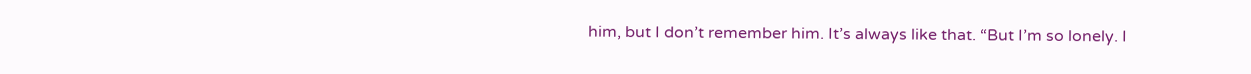him, but I don’t remember him. It’s always like that. “But I’m so lonely. I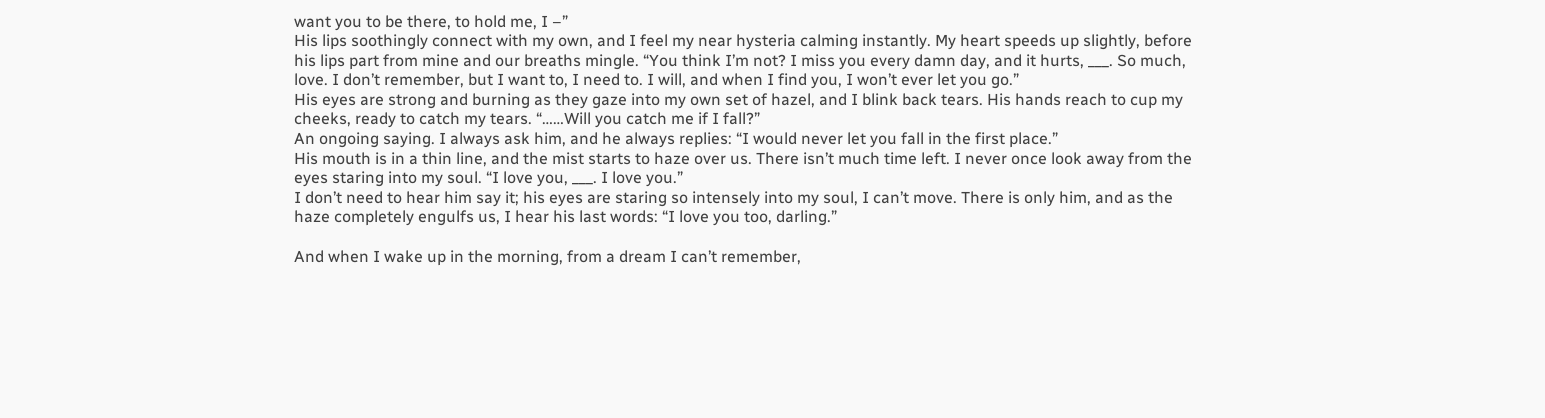want you to be there, to hold me, I –”
His lips soothingly connect with my own, and I feel my near hysteria calming instantly. My heart speeds up slightly, before his lips part from mine and our breaths mingle. “You think I’m not? I miss you every damn day, and it hurts, ___. So much, love. I don’t remember, but I want to, I need to. I will, and when I find you, I won’t ever let you go.”
His eyes are strong and burning as they gaze into my own set of hazel, and I blink back tears. His hands reach to cup my cheeks, ready to catch my tears. “……Will you catch me if I fall?”
An ongoing saying. I always ask him, and he always replies: “I would never let you fall in the first place.”
His mouth is in a thin line, and the mist starts to haze over us. There isn’t much time left. I never once look away from the eyes staring into my soul. “I love you, ___. I love you.”
I don’t need to hear him say it; his eyes are staring so intensely into my soul, I can’t move. There is only him, and as the haze completely engulfs us, I hear his last words: “I love you too, darling.”

And when I wake up in the morning, from a dream I can’t remember,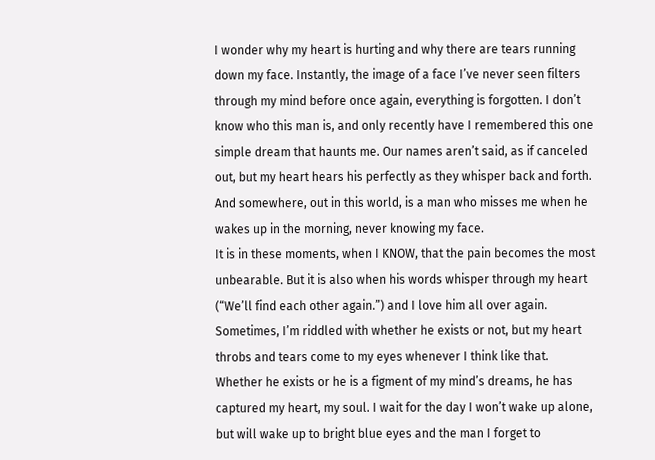I wonder why my heart is hurting and why there are tears running down my face. Instantly, the image of a face I’ve never seen filters through my mind before once again, everything is forgotten. I don’t know who this man is, and only recently have I remembered this one simple dream that haunts me. Our names aren’t said, as if canceled out, but my heart hears his perfectly as they whisper back and forth. And somewhere, out in this world, is a man who misses me when he wakes up in the morning, never knowing my face.
It is in these moments, when I KNOW, that the pain becomes the most unbearable. But it is also when his words whisper through my heart (“We’ll find each other again.”) and I love him all over again. Sometimes, I’m riddled with whether he exists or not, but my heart throbs and tears come to my eyes whenever I think like that. Whether he exists or he is a figment of my mind’s dreams, he has captured my heart, my soul. I wait for the day I won’t wake up alone, but will wake up to bright blue eyes and the man I forget to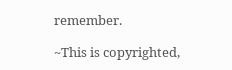remember.

~This is copyrighted,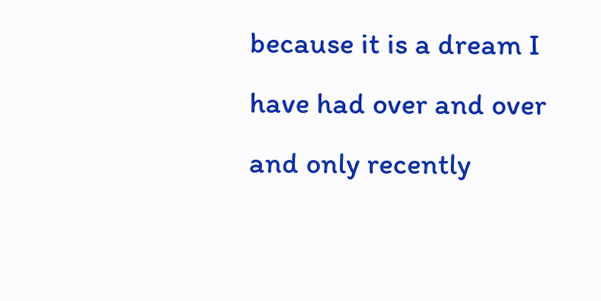because it is a dream I have had over and over and only recently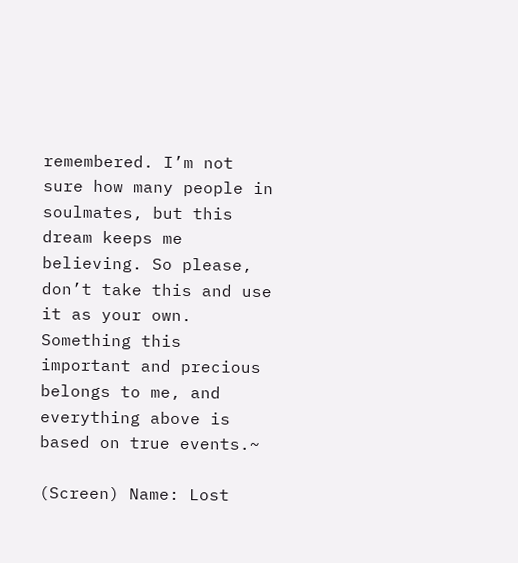remembered. I’m not sure how many people in soulmates, but this dream keeps me believing. So please, don’t take this and use it as your own. Something this important and precious belongs to me, and everything above is based on true events.~

(Screen) Name: Lost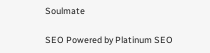Soulmate

SEO Powered by Platinum SEO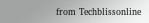from Techblissonline